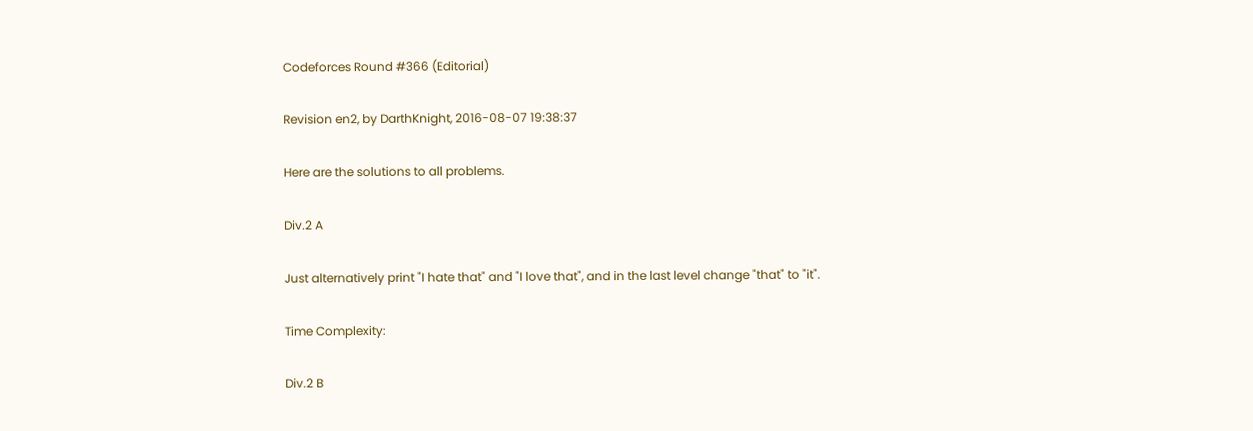Codeforces Round #366 (Editorial)

Revision en2, by DarthKnight, 2016-08-07 19:38:37

Here are the solutions to all problems.

Div.2 A

Just alternatively print "I hate that" and "I love that", and in the last level change "that" to "it".

Time Complexity:

Div.2 B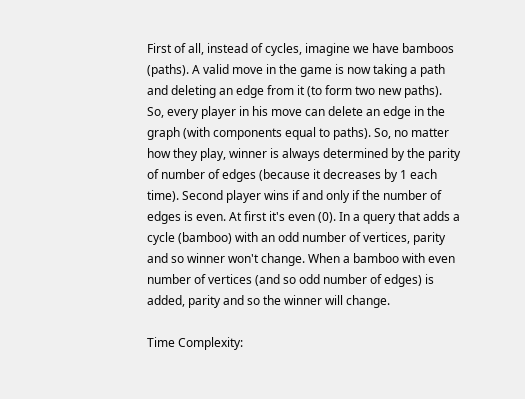First of all, instead of cycles, imagine we have bamboos (paths). A valid move in the game is now taking a path and deleting an edge from it (to form two new paths). So, every player in his move can delete an edge in the graph (with components equal to paths). So, no matter how they play, winner is always determined by the parity of number of edges (because it decreases by 1 each time). Second player wins if and only if the number of edges is even. At first it's even (0). In a query that adds a cycle (bamboo) with an odd number of vertices, parity and so winner won't change. When a bamboo with even number of vertices (and so odd number of edges) is added, parity and so the winner will change.

Time Complexity: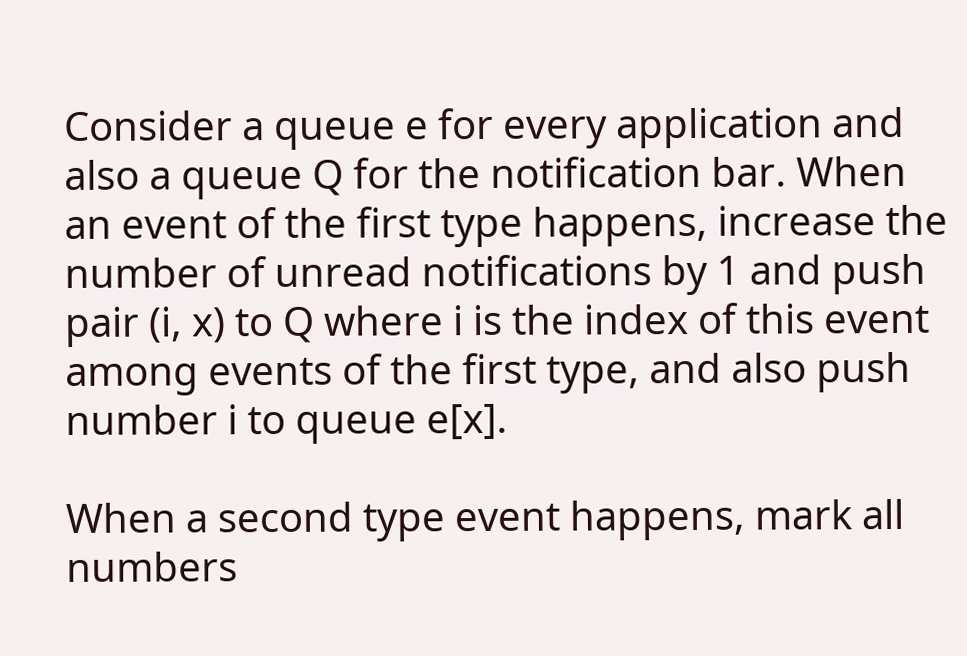Consider a queue e for every application and also a queue Q for the notification bar. When an event of the first type happens, increase the number of unread notifications by 1 and push pair (i, x) to Q where i is the index of this event among events of the first type, and also push number i to queue e[x].

When a second type event happens, mark all numbers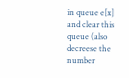in queue e[x] and clear this queue (also decreese the number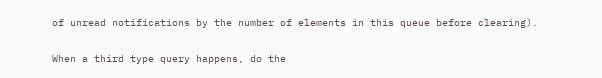of unread notifications by the number of elements in this queue before clearing).

When a third type query happens, do the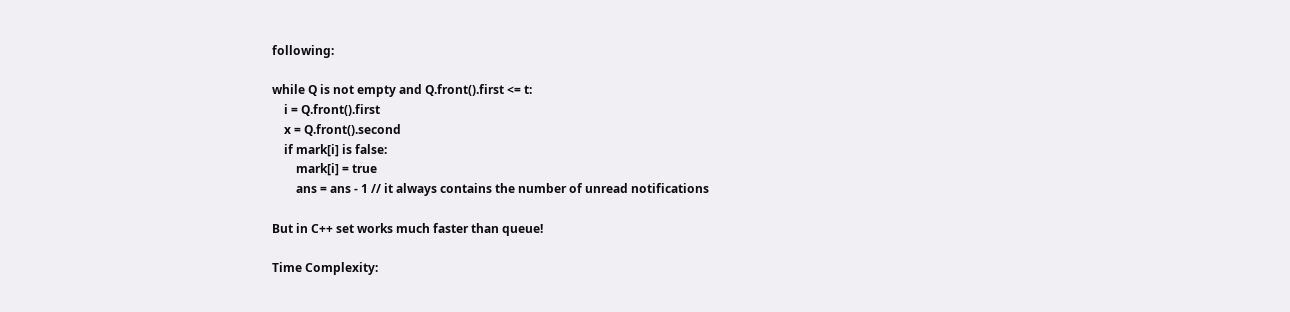following:

while Q is not empty and Q.front().first <= t:
    i = Q.front().first
    x = Q.front().second
    if mark[i] is false:
        mark[i] = true
        ans = ans - 1 // it always contains the number of unread notifications

But in C++ set works much faster than queue!

Time Complexity: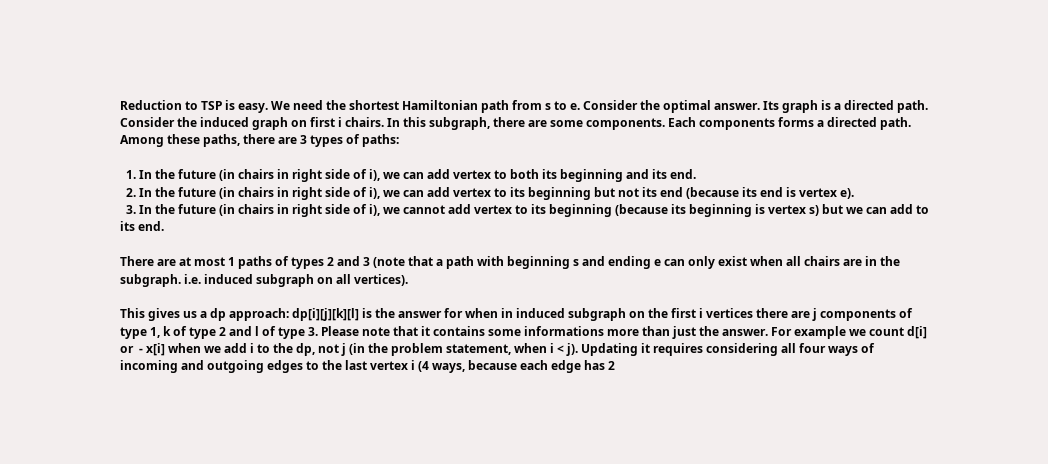Reduction to TSP is easy. We need the shortest Hamiltonian path from s to e. Consider the optimal answer. Its graph is a directed path. Consider the induced graph on first i chairs. In this subgraph, there are some components. Each components forms a directed path. Among these paths, there are 3 types of paths:

  1. In the future (in chairs in right side of i), we can add vertex to both its beginning and its end.
  2. In the future (in chairs in right side of i), we can add vertex to its beginning but not its end (because its end is vertex e).
  3. In the future (in chairs in right side of i), we cannot add vertex to its beginning (because its beginning is vertex s) but we can add to its end.

There are at most 1 paths of types 2 and 3 (note that a path with beginning s and ending e can only exist when all chairs are in the subgraph. i.e. induced subgraph on all vertices).

This gives us a dp approach: dp[i][j][k][l] is the answer for when in induced subgraph on the first i vertices there are j components of type 1, k of type 2 and l of type 3. Please note that it contains some informations more than just the answer. For example we count d[i] or  - x[i] when we add i to the dp, not j (in the problem statement, when i < j). Updating it requires considering all four ways of incoming and outgoing edges to the last vertex i (4 ways, because each edge has 2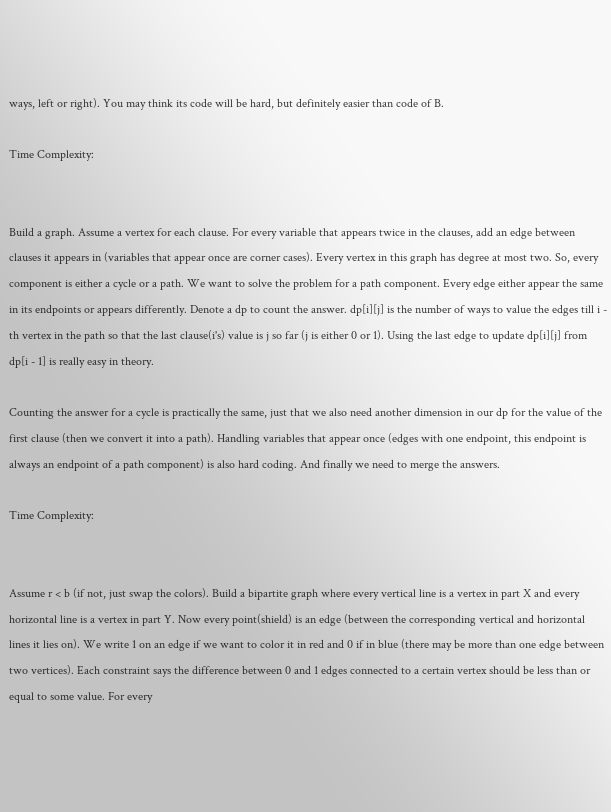ways, left or right). You may think its code will be hard, but definitely easier than code of B.

Time Complexity:


Build a graph. Assume a vertex for each clause. For every variable that appears twice in the clauses, add an edge between clauses it appears in (variables that appear once are corner cases). Every vertex in this graph has degree at most two. So, every component is either a cycle or a path. We want to solve the problem for a path component. Every edge either appear the same in its endpoints or appears differently. Denote a dp to count the answer. dp[i][j] is the number of ways to value the edges till i - th vertex in the path so that the last clause(i's) value is j so far (j is either 0 or 1). Using the last edge to update dp[i][j] from dp[i - 1] is really easy in theory.

Counting the answer for a cycle is practically the same, just that we also need another dimension in our dp for the value of the first clause (then we convert it into a path). Handling variables that appear once (edges with one endpoint, this endpoint is always an endpoint of a path component) is also hard coding. And finally we need to merge the answers.

Time Complexity:


Assume r < b (if not, just swap the colors). Build a bipartite graph where every vertical line is a vertex in part X and every horizontal line is a vertex in part Y. Now every point(shield) is an edge (between the corresponding vertical and horizontal lines it lies on). We write 1 on an edge if we want to color it in red and 0 if in blue (there may be more than one edge between two vertices). Each constraint says the difference between 0 and 1 edges connected to a certain vertex should be less than or equal to some value. For every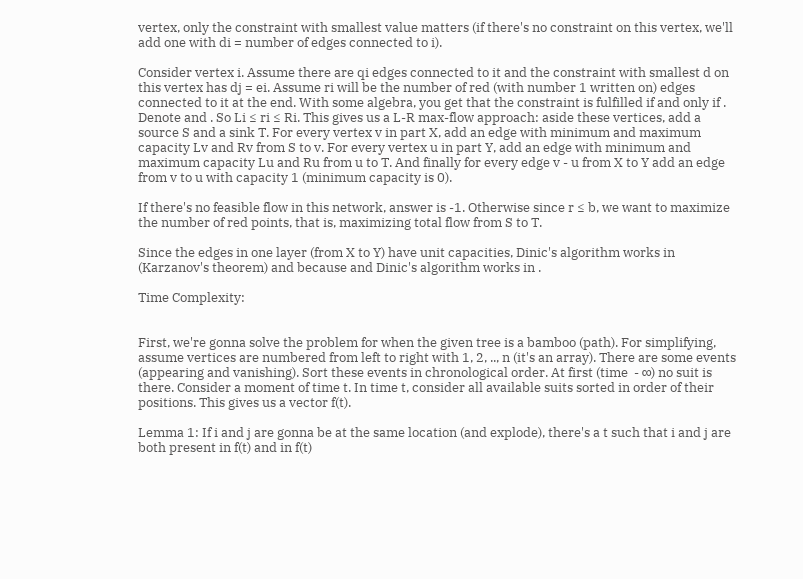vertex, only the constraint with smallest value matters (if there's no constraint on this vertex, we'll add one with di = number of edges connected to i).

Consider vertex i. Assume there are qi edges connected to it and the constraint with smallest d on this vertex has dj = ei. Assume ri will be the number of red (with number 1 written on) edges connected to it at the end. With some algebra, you get that the constraint is fulfilled if and only if . Denote and . So Li ≤ ri ≤ Ri. This gives us a L-R max-flow approach: aside these vertices, add a source S and a sink T. For every vertex v in part X, add an edge with minimum and maximum capacity Lv and Rv from S to v. For every vertex u in part Y, add an edge with minimum and maximum capacity Lu and Ru from u to T. And finally for every edge v - u from X to Y add an edge from v to u with capacity 1 (minimum capacity is 0).

If there's no feasible flow in this network, answer is -1. Otherwise since r ≤ b, we want to maximize the number of red points, that is, maximizing total flow from S to T.

Since the edges in one layer (from X to Y) have unit capacities, Dinic's algorithm works in (Karzanov's theorem) and because and Dinic's algorithm works in .

Time Complexity:


First, we're gonna solve the problem for when the given tree is a bamboo (path). For simplifying, assume vertices are numbered from left to right with 1, 2, .., n (it's an array). There are some events (appearing and vanishing). Sort these events in chronological order. At first (time  - ∞) no suit is there. Consider a moment of time t. In time t, consider all available suits sorted in order of their positions. This gives us a vector f(t).

Lemma 1: If i and j are gonna be at the same location (and explode), there's a t such that i and j are both present in f(t) and in f(t)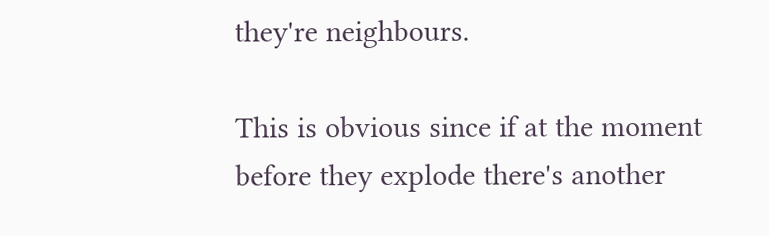they're neighbours.

This is obvious since if at the moment before they explode there's another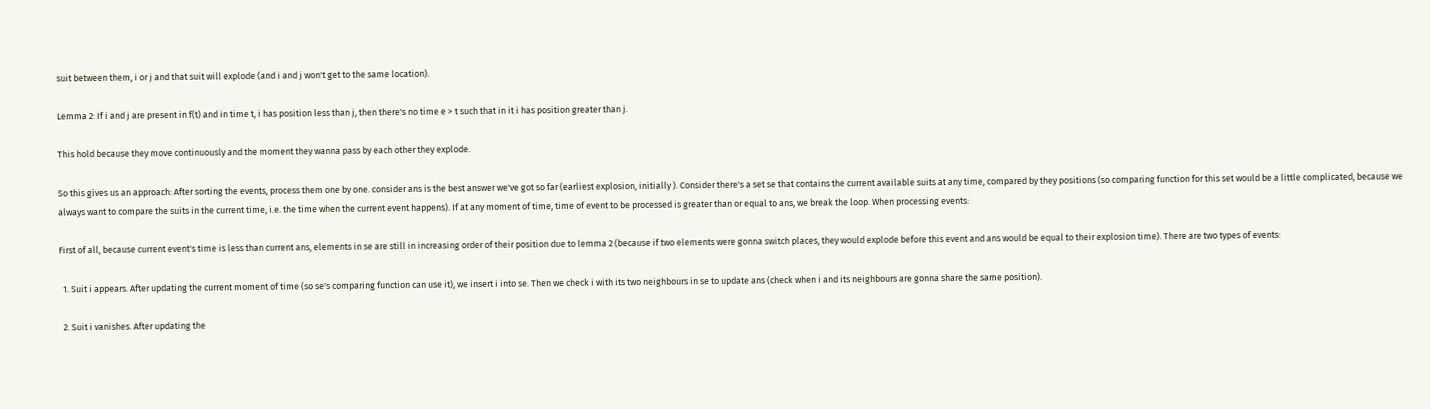suit between them, i or j and that suit will explode (and i and j won't get to the same location).

Lemma 2: If i and j are present in f(t) and in time t, i has position less than j, then there's no time e > t such that in it i has position greater than j.

This hold because they move continuously and the moment they wanna pass by each other they explode.

So this gives us an approach: After sorting the events, process them one by one. consider ans is the best answer we've got so far (earliest explosion, initially ). Consider there's a set se that contains the current available suits at any time, compared by they positions (so comparing function for this set would be a little complicated, because we always want to compare the suits in the current time, i.e. the time when the current event happens). If at any moment of time, time of event to be processed is greater than or equal to ans, we break the loop. When processing events:

First of all, because current event's time is less than current ans, elements in se are still in increasing order of their position due to lemma 2 (because if two elements were gonna switch places, they would explode before this event and ans would be equal to their explosion time). There are two types of events:

  1. Suit i appears. After updating the current moment of time (so se's comparing function can use it), we insert i into se. Then we check i with its two neighbours in se to update ans (check when i and its neighbours are gonna share the same position).

  2. Suit i vanishes. After updating the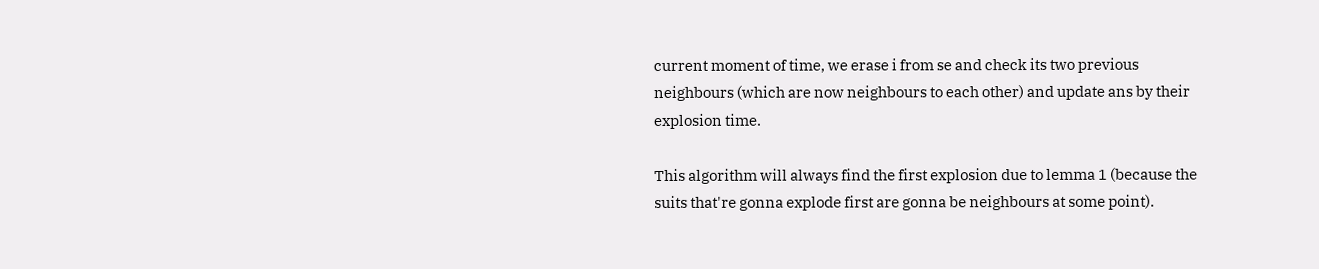current moment of time, we erase i from se and check its two previous neighbours (which are now neighbours to each other) and update ans by their explosion time.

This algorithm will always find the first explosion due to lemma 1 (because the suits that're gonna explode first are gonna be neighbours at some point).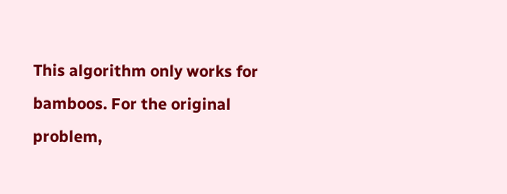This algorithm only works for bamboos. For the original problem,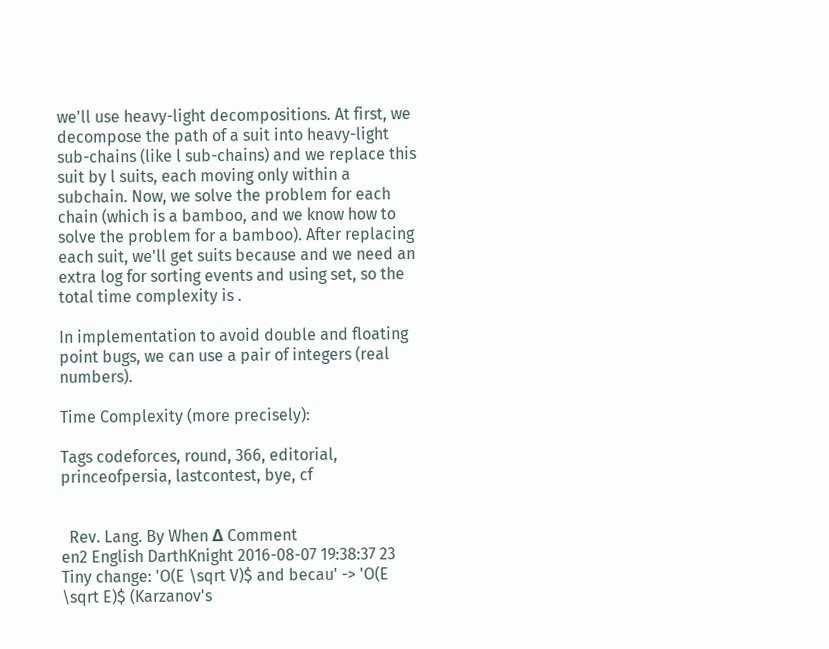we'll use heavy-light decompositions. At first, we decompose the path of a suit into heavy-light sub-chains (like l sub-chains) and we replace this suit by l suits, each moving only within a subchain. Now, we solve the problem for each chain (which is a bamboo, and we know how to solve the problem for a bamboo). After replacing each suit, we'll get suits because and we need an extra log for sorting events and using set, so the total time complexity is .

In implementation to avoid double and floating point bugs, we can use a pair of integers (real numbers).

Time Complexity (more precisely):

Tags codeforces, round, 366, editorial, princeofpersia, lastcontest, bye, cf


  Rev. Lang. By When Δ Comment
en2 English DarthKnight 2016-08-07 19:38:37 23 Tiny change: 'O(E \sqrt V)$ and becau' -> 'O(E \sqrt E)$ (Karzanov's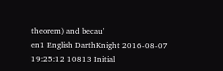theorem) and becau'
en1 English DarthKnight 2016-08-07 19:25:12 10813 Initial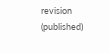revision (published)